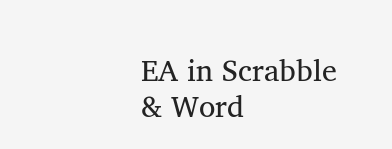EA in Scrabble & Word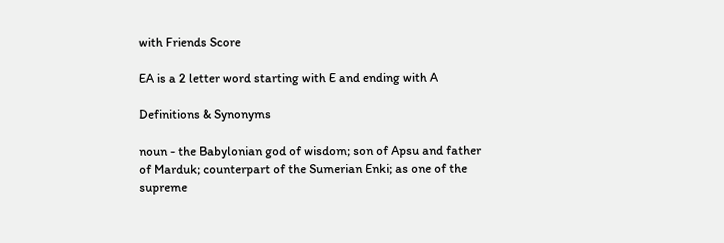with Friends Score

EA is a 2 letter word starting with E and ending with A

Definitions & Synonyms

noun - the Babylonian god of wisdom; son of Apsu and father of Marduk; counterpart of the Sumerian Enki; as one of the supreme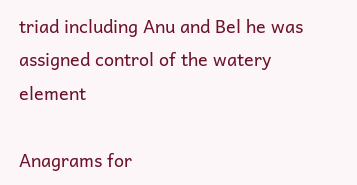triad including Anu and Bel he was assigned control of the watery element

Anagrams for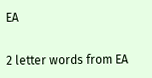EA

2 letter words from EA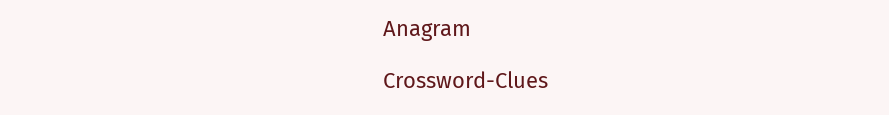Anagram

Crossword-Clues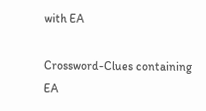with EA

Crossword-Clues containing EA